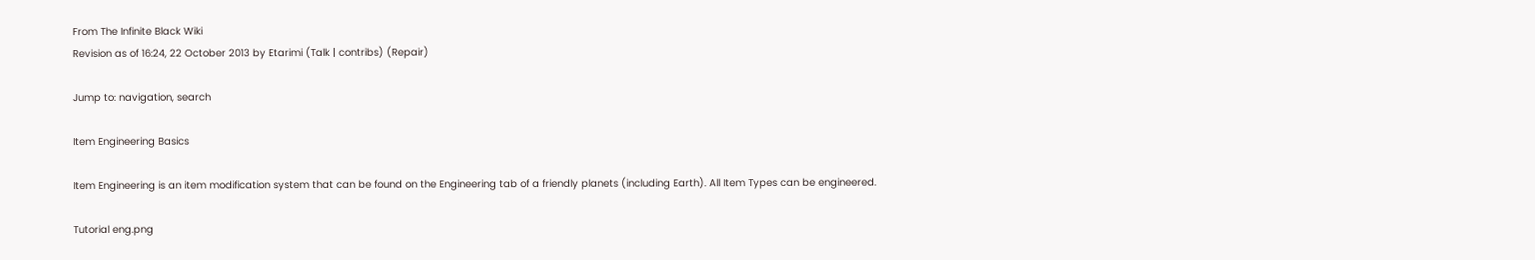From The Infinite Black Wiki
Revision as of 16:24, 22 October 2013 by Etarimi (Talk | contribs) (Repair)

Jump to: navigation, search

Item Engineering Basics

Item Engineering is an item modification system that can be found on the Engineering tab of a friendly planets (including Earth). All Item Types can be engineered.

Tutorial eng.png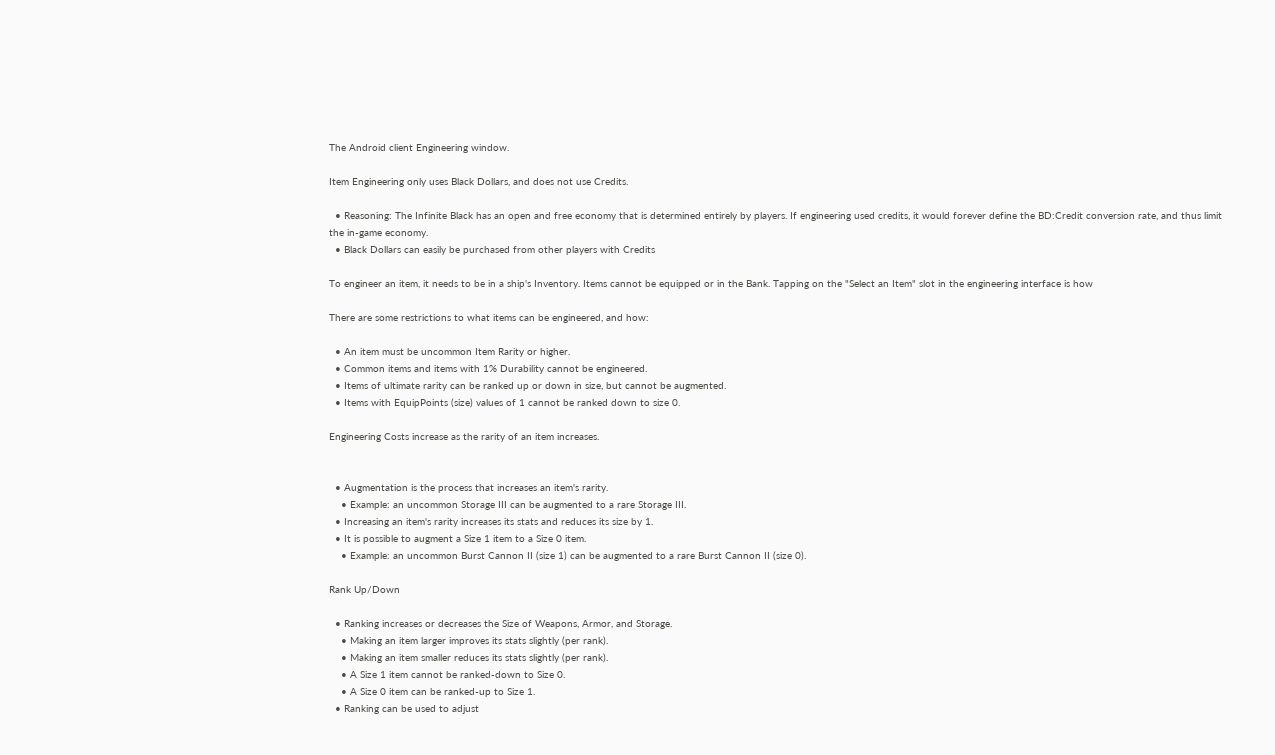The Android client Engineering window.

Item Engineering only uses Black Dollars, and does not use Credits.

  • Reasoning: The Infinite Black has an open and free economy that is determined entirely by players. If engineering used credits, it would forever define the BD:Credit conversion rate, and thus limit the in-game economy.
  • Black Dollars can easily be purchased from other players with Credits

To engineer an item, it needs to be in a ship's Inventory. Items cannot be equipped or in the Bank. Tapping on the "Select an Item" slot in the engineering interface is how

There are some restrictions to what items can be engineered, and how:

  • An item must be uncommon Item Rarity or higher.
  • Common items and items with 1% Durability cannot be engineered.
  • Items of ultimate rarity can be ranked up or down in size, but cannot be augmented.
  • Items with EquipPoints (size) values of 1 cannot be ranked down to size 0.

Engineering Costs increase as the rarity of an item increases.


  • Augmentation is the process that increases an item's rarity.
    • Example: an uncommon Storage III can be augmented to a rare Storage III.
  • Increasing an item's rarity increases its stats and reduces its size by 1.
  • It is possible to augment a Size 1 item to a Size 0 item.
    • Example: an uncommon Burst Cannon II (size 1) can be augmented to a rare Burst Cannon II (size 0).

Rank Up/Down

  • Ranking increases or decreases the Size of Weapons, Armor, and Storage.
    • Making an item larger improves its stats slightly (per rank).
    • Making an item smaller reduces its stats slightly (per rank).
    • A Size 1 item cannot be ranked-down to Size 0.
    • A Size 0 item can be ranked-up to Size 1.
  • Ranking can be used to adjust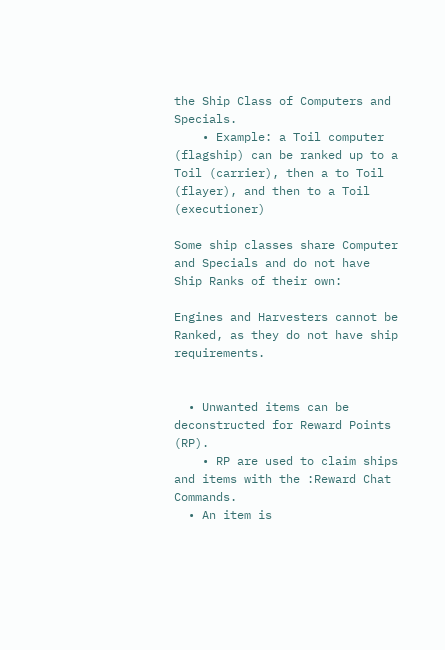the Ship Class of Computers and Specials.
    • Example: a Toil computer (flagship) can be ranked up to a Toil (carrier), then a to Toil (flayer), and then to a Toil (executioner)

Some ship classes share Computer and Specials and do not have Ship Ranks of their own:

Engines and Harvesters cannot be Ranked, as they do not have ship requirements.


  • Unwanted items can be deconstructed for Reward Points (RP).
    • RP are used to claim ships and items with the :Reward Chat Commands.
  • An item is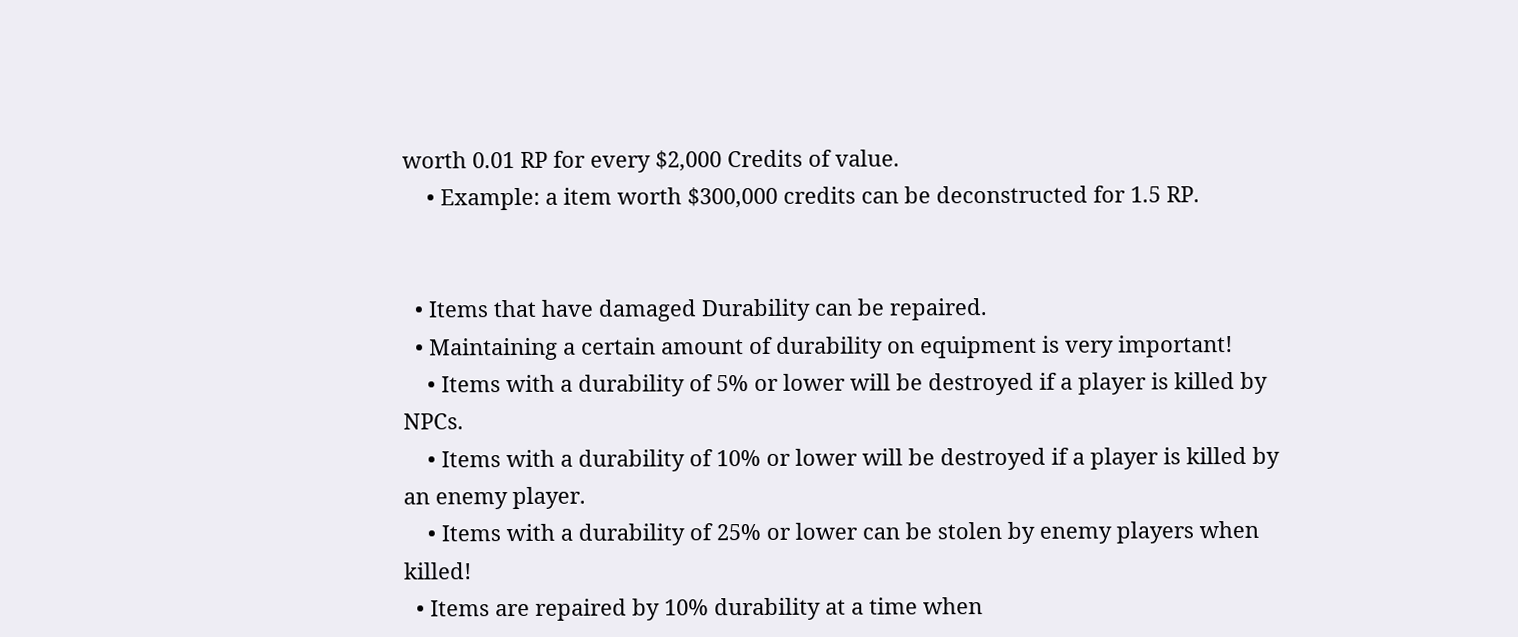worth 0.01 RP for every $2,000 Credits of value.
    • Example: a item worth $300,000 credits can be deconstructed for 1.5 RP.


  • Items that have damaged Durability can be repaired.
  • Maintaining a certain amount of durability on equipment is very important!
    • Items with a durability of 5% or lower will be destroyed if a player is killed by NPCs.
    • Items with a durability of 10% or lower will be destroyed if a player is killed by an enemy player.
    • Items with a durability of 25% or lower can be stolen by enemy players when killed!
  • Items are repaired by 10% durability at a time when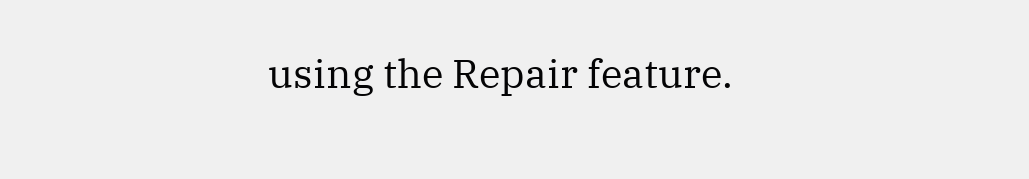using the Repair feature.